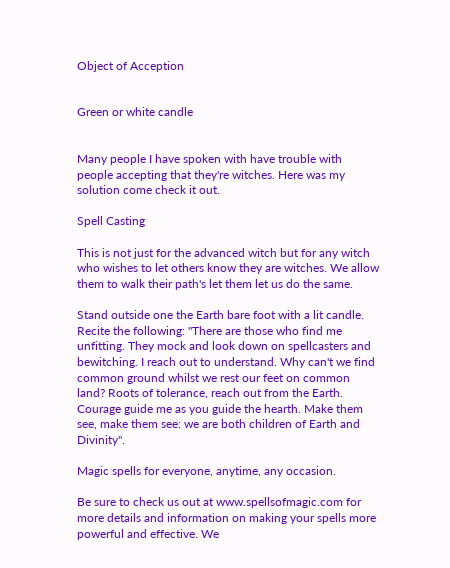Object of Acception


Green or white candle


Many people I have spoken with have trouble with people accepting that they're witches. Here was my solution come check it out.

Spell Casting

This is not just for the advanced witch but for any witch who wishes to let others know they are witches. We allow them to walk their path's let them let us do the same.

Stand outside one the Earth bare foot with a lit candle. Recite the following: "There are those who find me unfitting. They mock and look down on spellcasters and bewitching. I reach out to understand. Why can't we find common ground whilst we rest our feet on common land? Roots of tolerance, reach out from the Earth. Courage guide me as you guide the hearth. Make them see, make them see: we are both children of Earth and Divinity".

Magic spells for everyone, anytime, any occasion.

Be sure to check us out at www.spellsofmagic.com for more details and information on making your spells more powerful and effective. We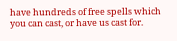have hundreds of free spells which you can cast, or have us cast for.